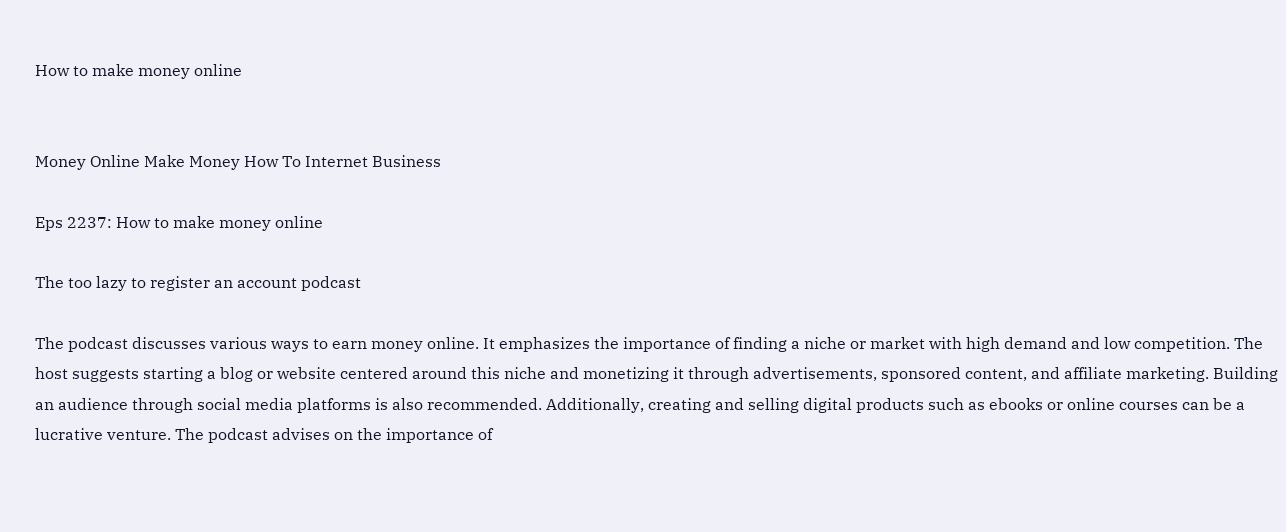How to make money online


Money Online Make Money How To Internet Business

Eps 2237: How to make money online

The too lazy to register an account podcast

The podcast discusses various ways to earn money online. It emphasizes the importance of finding a niche or market with high demand and low competition. The host suggests starting a blog or website centered around this niche and monetizing it through advertisements, sponsored content, and affiliate marketing. Building an audience through social media platforms is also recommended. Additionally, creating and selling digital products such as ebooks or online courses can be a lucrative venture. The podcast advises on the importance of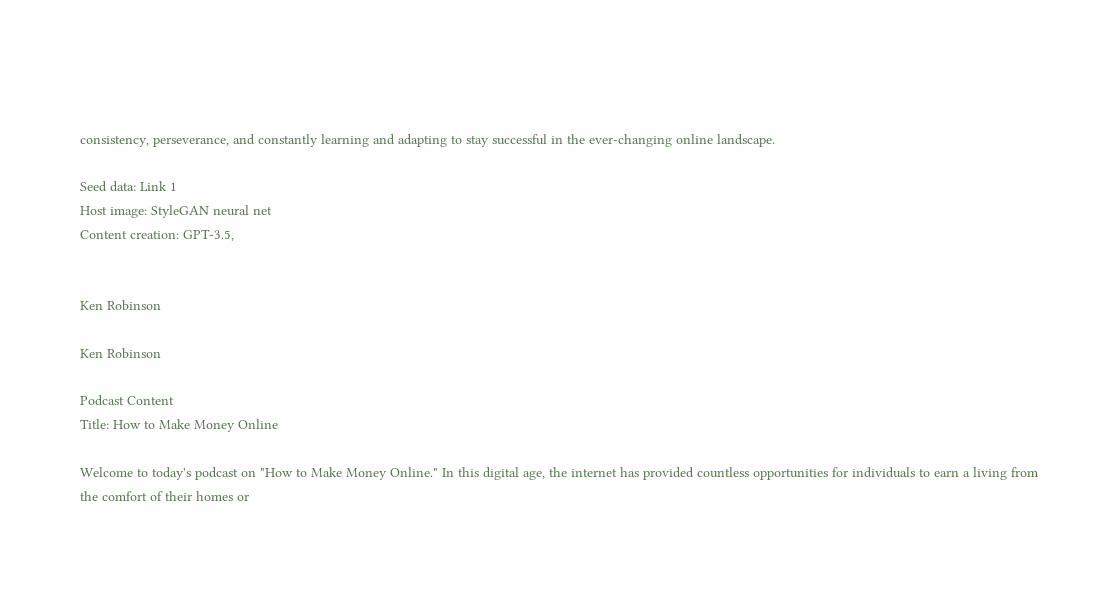consistency, perseverance, and constantly learning and adapting to stay successful in the ever-changing online landscape.

Seed data: Link 1
Host image: StyleGAN neural net
Content creation: GPT-3.5,


Ken Robinson

Ken Robinson

Podcast Content
Title: How to Make Money Online

Welcome to today's podcast on "How to Make Money Online." In this digital age, the internet has provided countless opportunities for individuals to earn a living from the comfort of their homes or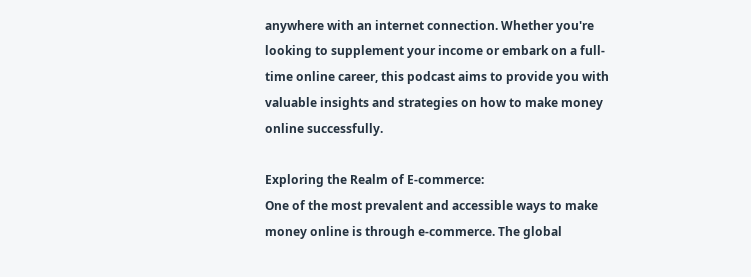anywhere with an internet connection. Whether you're looking to supplement your income or embark on a full-time online career, this podcast aims to provide you with valuable insights and strategies on how to make money online successfully.

Exploring the Realm of E-commerce:
One of the most prevalent and accessible ways to make money online is through e-commerce. The global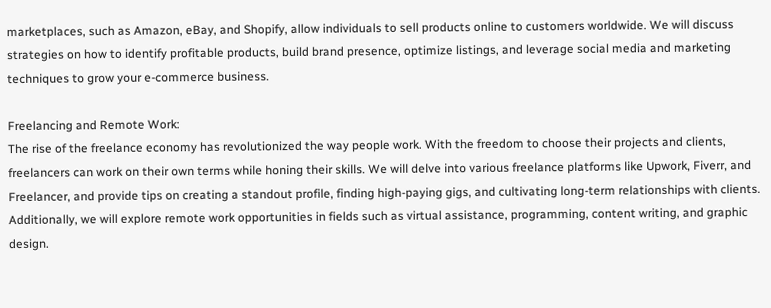marketplaces, such as Amazon, eBay, and Shopify, allow individuals to sell products online to customers worldwide. We will discuss strategies on how to identify profitable products, build brand presence, optimize listings, and leverage social media and marketing techniques to grow your e-commerce business.

Freelancing and Remote Work:
The rise of the freelance economy has revolutionized the way people work. With the freedom to choose their projects and clients, freelancers can work on their own terms while honing their skills. We will delve into various freelance platforms like Upwork, Fiverr, and Freelancer, and provide tips on creating a standout profile, finding high-paying gigs, and cultivating long-term relationships with clients. Additionally, we will explore remote work opportunities in fields such as virtual assistance, programming, content writing, and graphic design.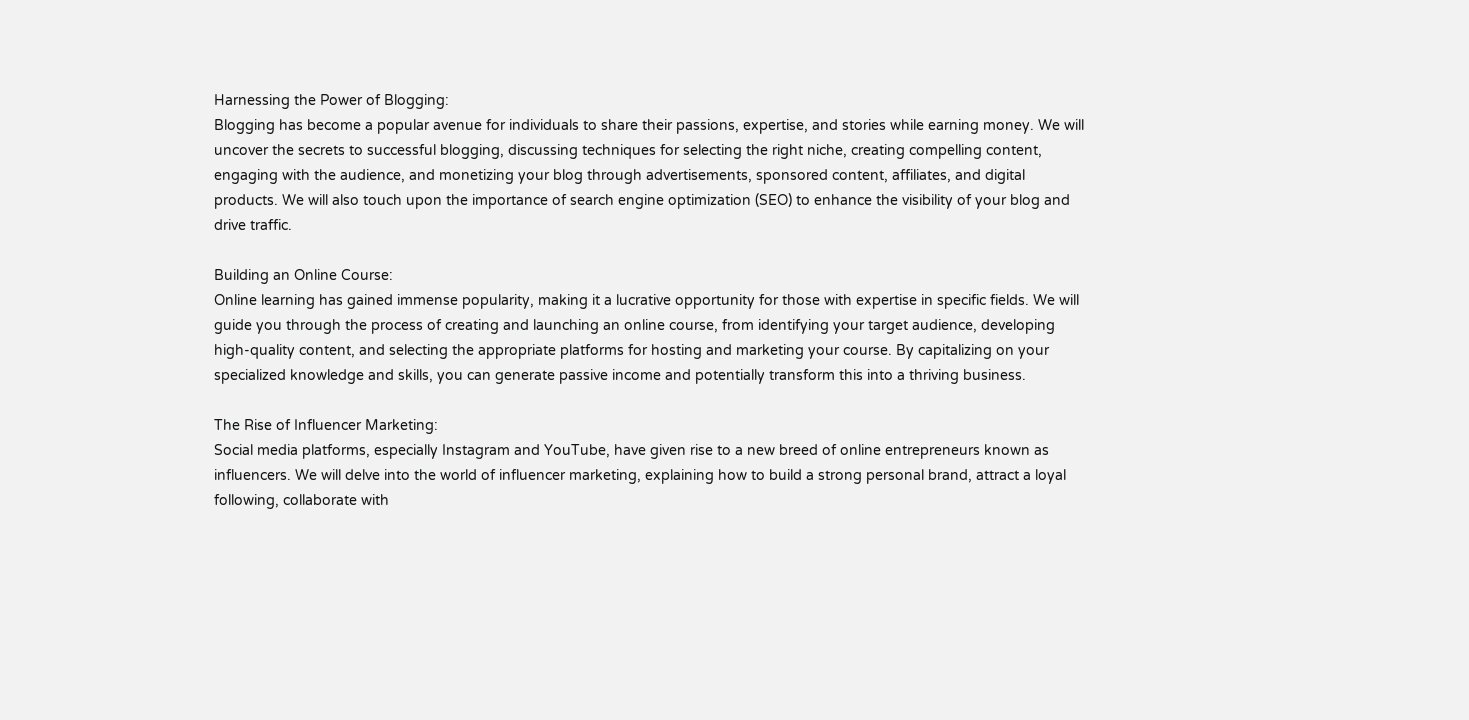Harnessing the Power of Blogging:
Blogging has become a popular avenue for individuals to share their passions, expertise, and stories while earning money. We will uncover the secrets to successful blogging, discussing techniques for selecting the right niche, creating compelling content, engaging with the audience, and monetizing your blog through advertisements, sponsored content, affiliates, and digital products. We will also touch upon the importance of search engine optimization (SEO) to enhance the visibility of your blog and drive traffic.

Building an Online Course:
Online learning has gained immense popularity, making it a lucrative opportunity for those with expertise in specific fields. We will guide you through the process of creating and launching an online course, from identifying your target audience, developing high-quality content, and selecting the appropriate platforms for hosting and marketing your course. By capitalizing on your specialized knowledge and skills, you can generate passive income and potentially transform this into a thriving business.

The Rise of Influencer Marketing:
Social media platforms, especially Instagram and YouTube, have given rise to a new breed of online entrepreneurs known as influencers. We will delve into the world of influencer marketing, explaining how to build a strong personal brand, attract a loyal following, collaborate with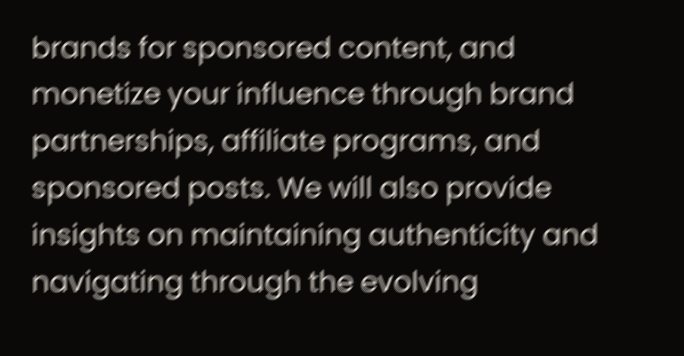brands for sponsored content, and monetize your influence through brand partnerships, affiliate programs, and sponsored posts. We will also provide insights on maintaining authenticity and navigating through the evolving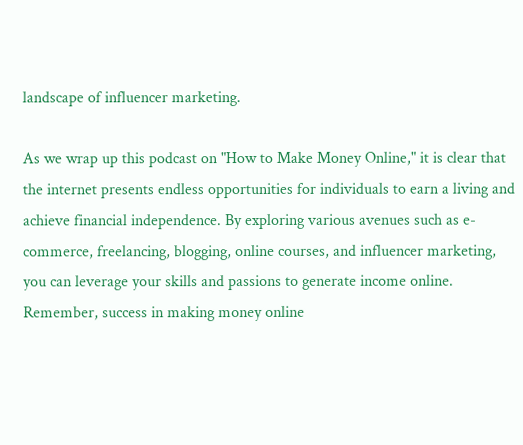landscape of influencer marketing.

As we wrap up this podcast on "How to Make Money Online," it is clear that the internet presents endless opportunities for individuals to earn a living and achieve financial independence. By exploring various avenues such as e-commerce, freelancing, blogging, online courses, and influencer marketing, you can leverage your skills and passions to generate income online. Remember, success in making money online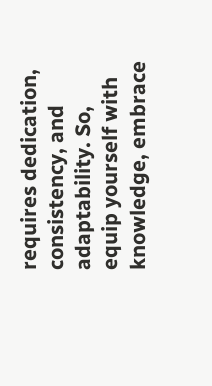requires dedication, consistency, and adaptability. So, equip yourself with knowledge, embrace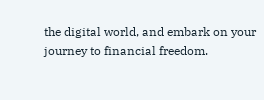the digital world, and embark on your journey to financial freedom.